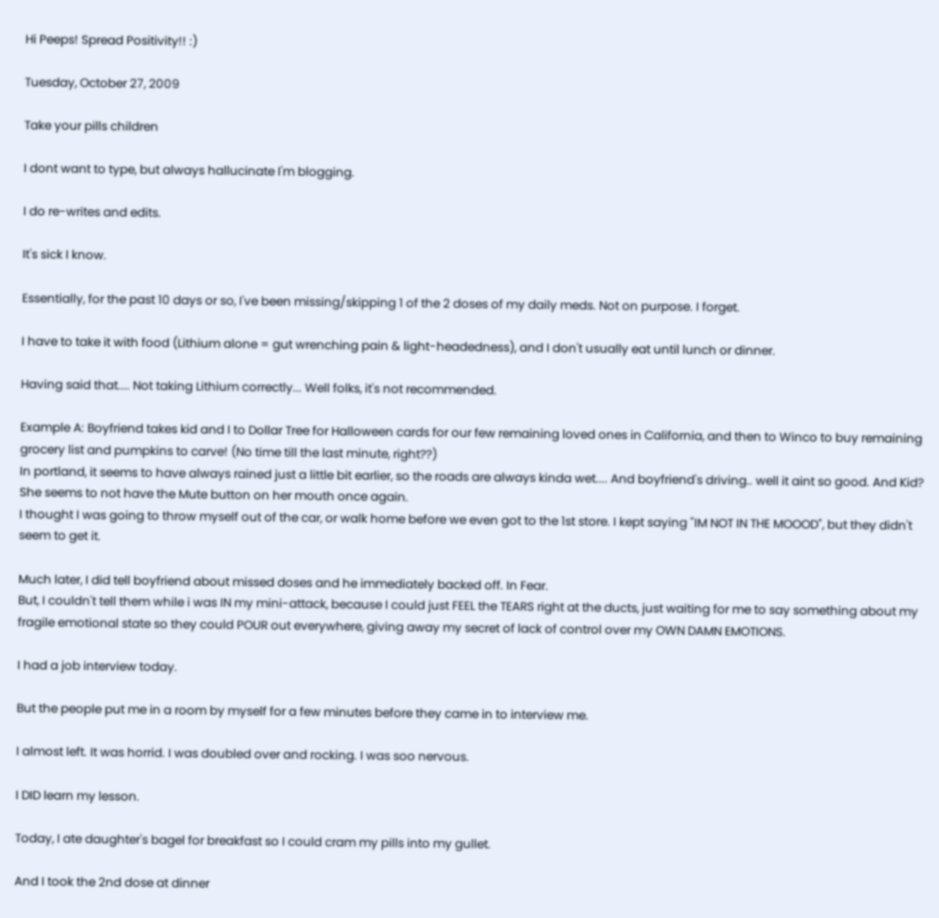Hi Peeps! Spread Positivity!! :)

Tuesday, October 27, 2009

Take your pills children

I dont want to type, but always hallucinate I'm blogging.

I do re-writes and edits.

It's sick I know.

Essentially, for the past 10 days or so, I've been missing/skipping 1 of the 2 doses of my daily meds. Not on purpose. I forget.

I have to take it with food (Lithium alone = gut wrenching pain & light-headedness), and I don't usually eat until lunch or dinner.

Having said that.... Not taking Lithium correctly... Well folks, it's not recommended.

Example A: Boyfriend takes kid and I to Dollar Tree for Halloween cards for our few remaining loved ones in California, and then to Winco to buy remaining grocery list and pumpkins to carve! (No time till the last minute, right??)
In portland, it seems to have always rained just a little bit earlier, so the roads are always kinda wet.... And boyfriend's driving.. well it aint so good. And Kid? She seems to not have the Mute button on her mouth once again.
I thought I was going to throw myself out of the car, or walk home before we even got to the 1st store. I kept saying "IM NOT IN THE MOOOD", but they didn't seem to get it.

Much later, I did tell boyfriend about missed doses and he immediately backed off. In Fear.
But, I couldn't tell them while i was IN my mini-attack, because I could just FEEL the TEARS right at the ducts, just waiting for me to say something about my fragile emotional state so they could POUR out everywhere, giving away my secret of lack of control over my OWN DAMN EMOTIONS.

I had a job interview today.

But the people put me in a room by myself for a few minutes before they came in to interview me.

I almost left. It was horrid. I was doubled over and rocking. I was soo nervous.

I DID learn my lesson.

Today, I ate daughter's bagel for breakfast so I could cram my pills into my gullet.

And I took the 2nd dose at dinner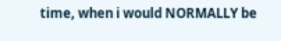time, when i would NORMALLY be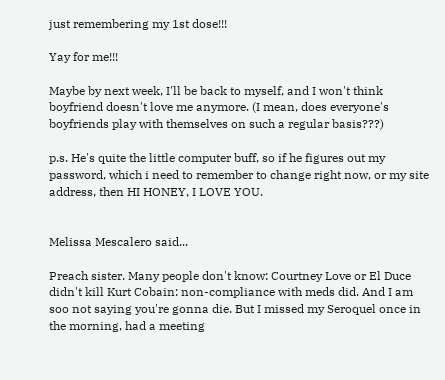just remembering my 1st dose!!!

Yay for me!!!

Maybe by next week, I'll be back to myself, and I won't think boyfriend doesn't love me anymore. (I mean, does everyone's boyfriends play with themselves on such a regular basis???)

p.s. He's quite the little computer buff, so if he figures out my password, which i need to remember to change right now, or my site address, then HI HONEY, I LOVE YOU.


Melissa Mescalero said...

Preach sister. Many people don't know: Courtney Love or El Duce didn't kill Kurt Cobain: non-compliance with meds did. And I am soo not saying you're gonna die. But I missed my Seroquel once in the morning, had a meeting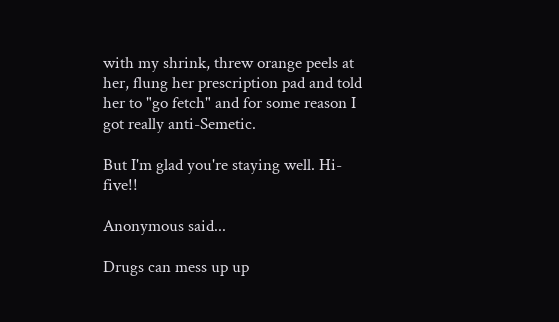with my shrink, threw orange peels at her, flung her prescription pad and told her to "go fetch" and for some reason I got really anti-Semetic.

But I'm glad you're staying well. Hi-five!!

Anonymous said...

Drugs can mess up up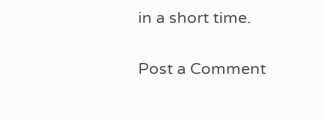in a short time.

Post a Comment